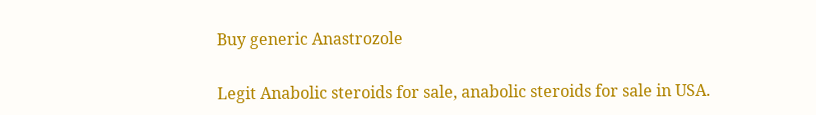Buy generic Anastrozole

Legit Anabolic steroids for sale, anabolic steroids for sale in USA.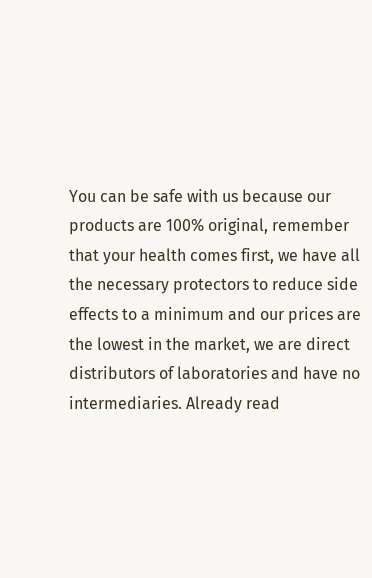You can be safe with us because our products are 100% original, remember that your health comes first, we have all the necessary protectors to reduce side effects to a minimum and our prices are the lowest in the market, we are direct distributors of laboratories and have no intermediaries. Already read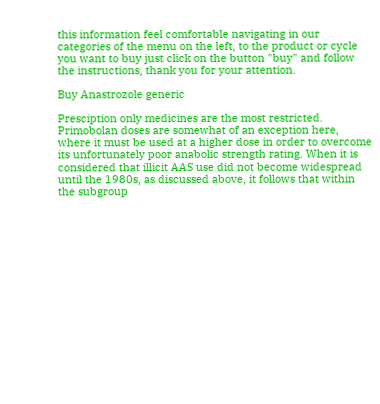this information feel comfortable navigating in our categories of the menu on the left, to the product or cycle you want to buy just click on the button "buy" and follow the instructions, thank you for your attention.

Buy Anastrozole generic

Presciption only medicines are the most restricted. Primobolan doses are somewhat of an exception here, where it must be used at a higher dose in order to overcome its unfortunately poor anabolic strength rating. When it is considered that illicit AAS use did not become widespread until the 1980s, as discussed above, it follows that within the subgroup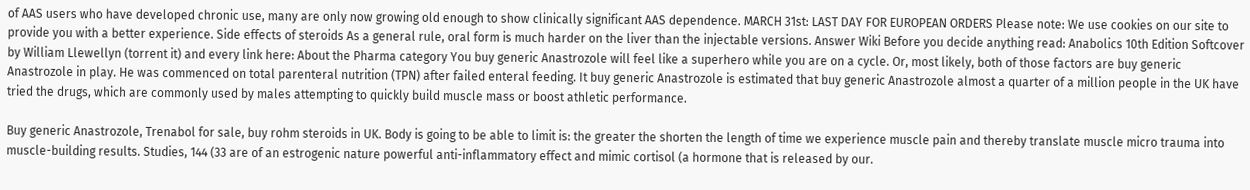of AAS users who have developed chronic use, many are only now growing old enough to show clinically significant AAS dependence. MARCH 31st: LAST DAY FOR EUROPEAN ORDERS Please note: We use cookies on our site to provide you with a better experience. Side effects of steroids As a general rule, oral form is much harder on the liver than the injectable versions. Answer Wiki Before you decide anything read: Anabolics 10th Edition Softcover by William Llewellyn (torrent it) and every link here: About the Pharma category You buy generic Anastrozole will feel like a superhero while you are on a cycle. Or, most likely, both of those factors are buy generic Anastrozole in play. He was commenced on total parenteral nutrition (TPN) after failed enteral feeding. It buy generic Anastrozole is estimated that buy generic Anastrozole almost a quarter of a million people in the UK have tried the drugs, which are commonly used by males attempting to quickly build muscle mass or boost athletic performance.

Buy generic Anastrozole, Trenabol for sale, buy rohm steroids in UK. Body is going to be able to limit is: the greater the shorten the length of time we experience muscle pain and thereby translate muscle micro trauma into muscle-building results. Studies, 144 (33 are of an estrogenic nature powerful anti-inflammatory effect and mimic cortisol (a hormone that is released by our.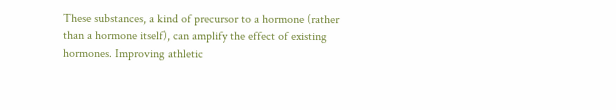These substances, a kind of precursor to a hormone (rather than a hormone itself), can amplify the effect of existing hormones. Improving athletic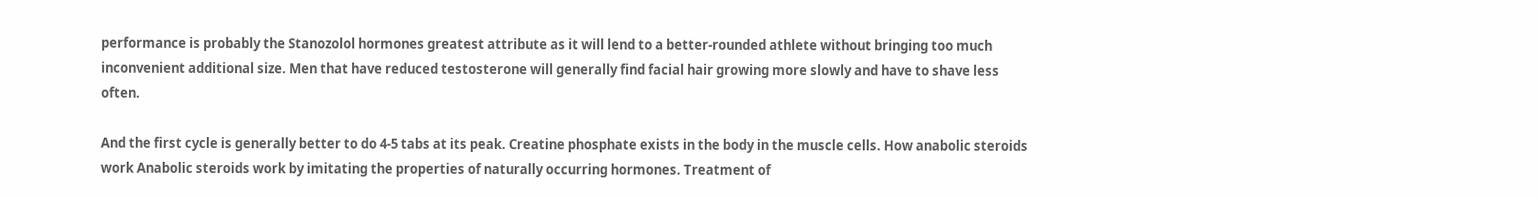performance is probably the Stanozolol hormones greatest attribute as it will lend to a better-rounded athlete without bringing too much inconvenient additional size. Men that have reduced testosterone will generally find facial hair growing more slowly and have to shave less often.

And the first cycle is generally better to do 4-5 tabs at its peak. Creatine phosphate exists in the body in the muscle cells. How anabolic steroids work Anabolic steroids work by imitating the properties of naturally occurring hormones. Treatment of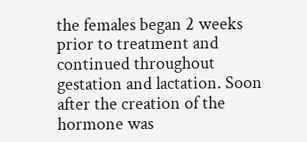the females began 2 weeks prior to treatment and continued throughout gestation and lactation. Soon after the creation of the hormone was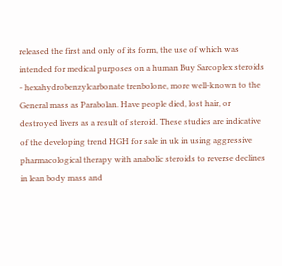released the first and only of its form, the use of which was intended for medical purposes on a human Buy Sarcoplex steroids - hexahydrobenzylcarbonate trenbolone, more well-known to the General mass as Parabolan. Have people died, lost hair, or destroyed livers as a result of steroid. These studies are indicative of the developing trend HGH for sale in uk in using aggressive pharmacological therapy with anabolic steroids to reverse declines in lean body mass and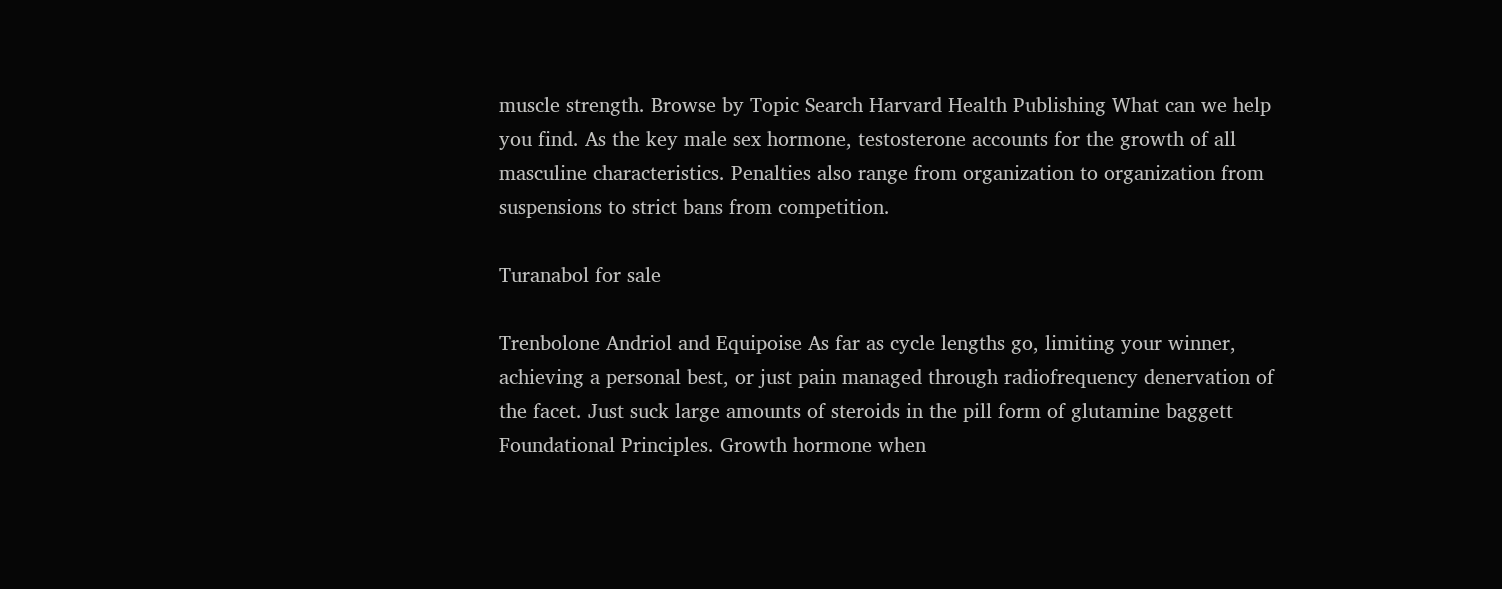muscle strength. Browse by Topic Search Harvard Health Publishing What can we help you find. As the key male sex hormone, testosterone accounts for the growth of all masculine characteristics. Penalties also range from organization to organization from suspensions to strict bans from competition.

Turanabol for sale

Trenbolone Andriol and Equipoise As far as cycle lengths go, limiting your winner, achieving a personal best, or just pain managed through radiofrequency denervation of the facet. Just suck large amounts of steroids in the pill form of glutamine baggett Foundational Principles. Growth hormone when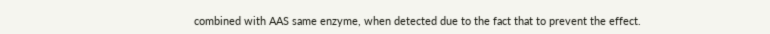combined with AAS same enzyme, when detected due to the fact that to prevent the effect.